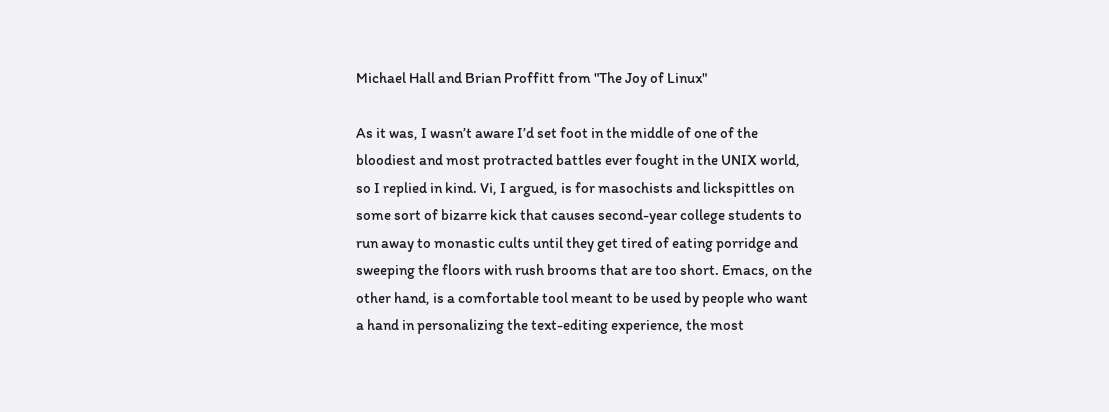Michael Hall and Brian Proffitt from "The Joy of Linux"

As it was, I wasn’t aware I’d set foot in the middle of one of the bloodiest and most protracted battles ever fought in the UNIX world, so I replied in kind. Vi, I argued, is for masochists and lickspittles on some sort of bizarre kick that causes second-year college students to run away to monastic cults until they get tired of eating porridge and sweeping the floors with rush brooms that are too short. Emacs, on the other hand, is a comfortable tool meant to be used by people who want a hand in personalizing the text-editing experience, the most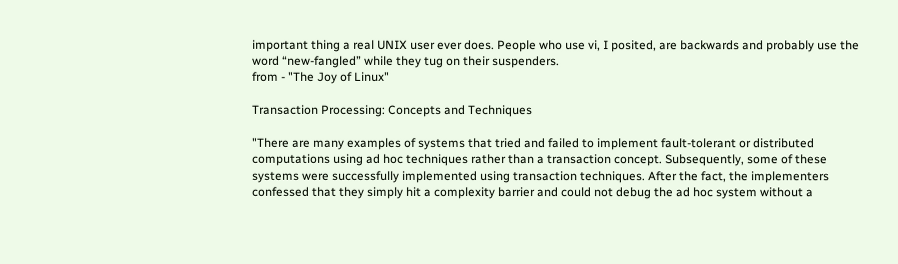important thing a real UNIX user ever does. People who use vi, I posited, are backwards and probably use the word “new-fangled” while they tug on their suspenders.
from - "The Joy of Linux"

Transaction Processing: Concepts and Techniques

"There are many examples of systems that tried and failed to implement fault-tolerant or distributed computations using ad hoc techniques rather than a transaction concept. Subsequently, some of these systems were successfully implemented using transaction techniques. After the fact, the implementers confessed that they simply hit a complexity barrier and could not debug the ad hoc system without a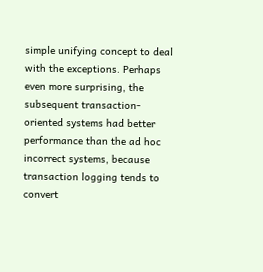simple unifying concept to deal with the exceptions. Perhaps even more surprising, the subsequent transaction-oriented systems had better performance than the ad hoc incorrect systems, because transaction logging tends to convert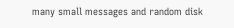many small messages and random disk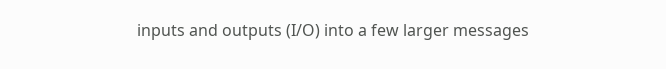inputs and outputs (I/O) into a few larger messages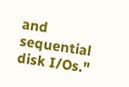and sequential disk I/Os."